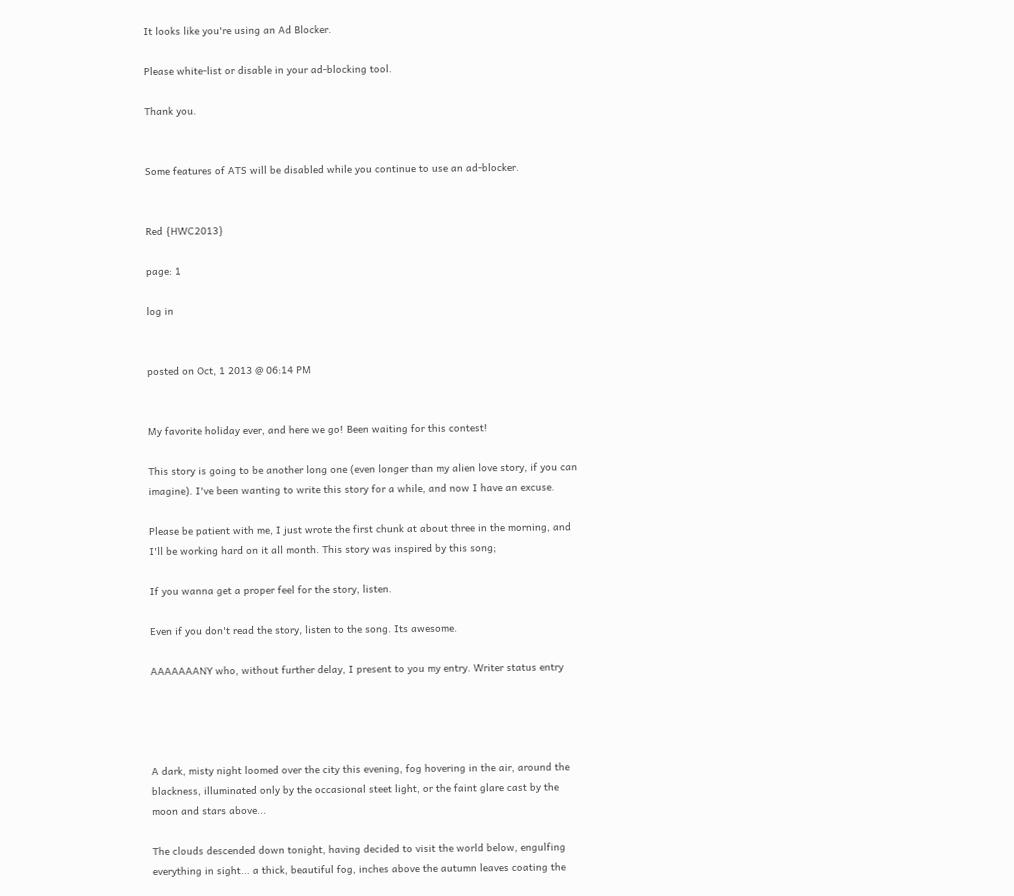It looks like you're using an Ad Blocker.

Please white-list or disable in your ad-blocking tool.

Thank you.


Some features of ATS will be disabled while you continue to use an ad-blocker.


Red {HWC2013}

page: 1

log in


posted on Oct, 1 2013 @ 06:14 PM


My favorite holiday ever, and here we go! Been waiting for this contest!

This story is going to be another long one (even longer than my alien love story, if you can imagine). I've been wanting to write this story for a while, and now I have an excuse.

Please be patient with me, I just wrote the first chunk at about three in the morning, and I'll be working hard on it all month. This story was inspired by this song;

If you wanna get a proper feel for the story, listen.

Even if you don't read the story, listen to the song. Its awesome.

AAAAAAANY who, without further delay, I present to you my entry. Writer status entry




A dark, misty night loomed over the city this evening, fog hovering in the air, around the blackness, illuminated only by the occasional steet light, or the faint glare cast by the moon and stars above...

The clouds descended down tonight, having decided to visit the world below, engulfing everything in sight... a thick, beautiful fog, inches above the autumn leaves coating the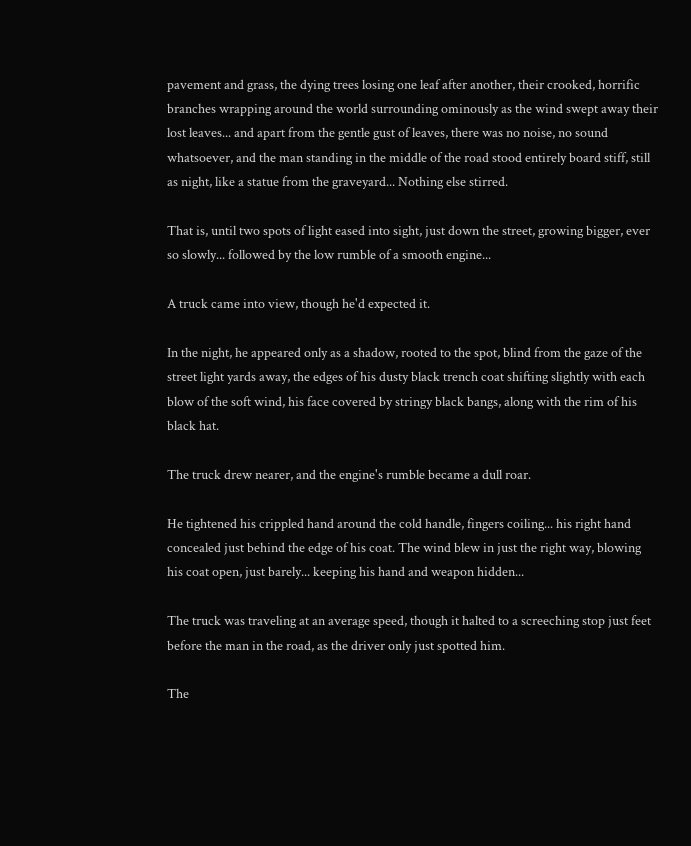pavement and grass, the dying trees losing one leaf after another, their crooked, horrific branches wrapping around the world surrounding ominously as the wind swept away their lost leaves... and apart from the gentle gust of leaves, there was no noise, no sound whatsoever, and the man standing in the middle of the road stood entirely board stiff, still as night, like a statue from the graveyard... Nothing else stirred.

That is, until two spots of light eased into sight, just down the street, growing bigger, ever so slowly... followed by the low rumble of a smooth engine...

A truck came into view, though he'd expected it.

In the night, he appeared only as a shadow, rooted to the spot, blind from the gaze of the street light yards away, the edges of his dusty black trench coat shifting slightly with each blow of the soft wind, his face covered by stringy black bangs, along with the rim of his black hat.

The truck drew nearer, and the engine's rumble became a dull roar.

He tightened his crippled hand around the cold handle, fingers coiling... his right hand concealed just behind the edge of his coat. The wind blew in just the right way, blowing his coat open, just barely... keeping his hand and weapon hidden...

The truck was traveling at an average speed, though it halted to a screeching stop just feet before the man in the road, as the driver only just spotted him.

The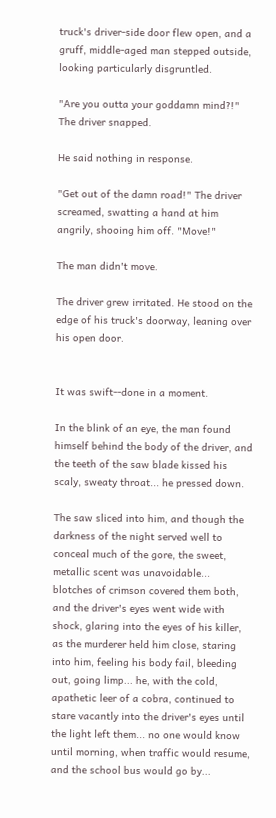truck's driver-side door flew open, and a gruff, middle-aged man stepped outside, looking particularly disgruntled.

"Are you outta your goddamn mind?!" The driver snapped.

He said nothing in response.

"Get out of the damn road!" The driver screamed, swatting a hand at him angrily, shooing him off. "Move!"

The man didn't move.

The driver grew irritated. He stood on the edge of his truck's doorway, leaning over his open door.


It was swift--done in a moment.

In the blink of an eye, the man found himself behind the body of the driver, and the teeth of the saw blade kissed his scaly, sweaty throat... he pressed down.

The saw sliced into him, and though the darkness of the night served well to conceal much of the gore, the sweet, metallic scent was unavoidable... blotches of crimson covered them both, and the driver's eyes went wide with shock, glaring into the eyes of his killer, as the murderer held him close, staring into him, feeling his body fail, bleeding out, going limp... he, with the cold, apathetic leer of a cobra, continued to stare vacantly into the driver's eyes until the light left them... no one would know until morning, when traffic would resume, and the school bus would go by...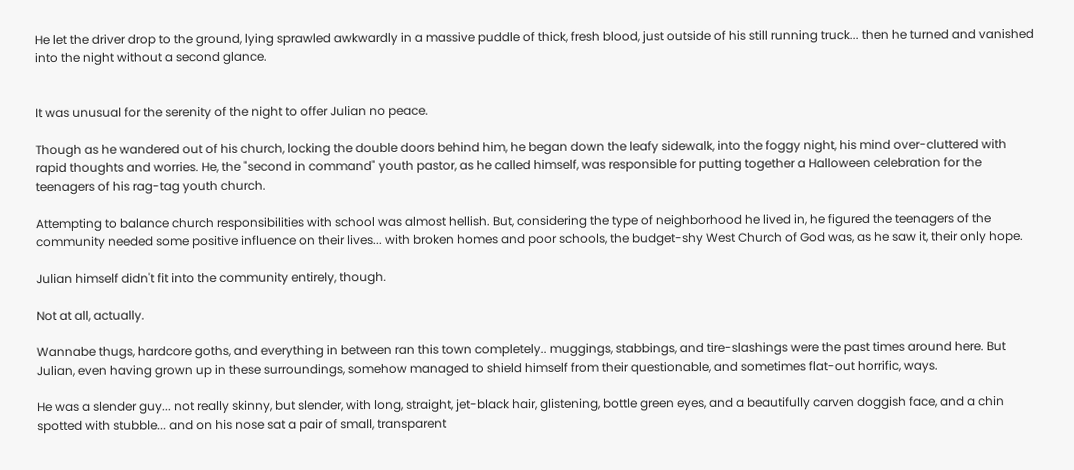He let the driver drop to the ground, lying sprawled awkwardly in a massive puddle of thick, fresh blood, just outside of his still running truck... then he turned and vanished into the night without a second glance.


It was unusual for the serenity of the night to offer Julian no peace.

Though as he wandered out of his church, locking the double doors behind him, he began down the leafy sidewalk, into the foggy night, his mind over-cluttered with rapid thoughts and worries. He, the "second in command" youth pastor, as he called himself, was responsible for putting together a Halloween celebration for the teenagers of his rag-tag youth church.

Attempting to balance church responsibilities with school was almost hellish. But, considering the type of neighborhood he lived in, he figured the teenagers of the community needed some positive influence on their lives... with broken homes and poor schools, the budget-shy West Church of God was, as he saw it, their only hope.

Julian himself didn't fit into the community entirely, though.

Not at all, actually.

Wannabe thugs, hardcore goths, and everything in between ran this town completely.. muggings, stabbings, and tire-slashings were the past times around here. But Julian, even having grown up in these surroundings, somehow managed to shield himself from their questionable, and sometimes flat-out horrific, ways.

He was a slender guy... not really skinny, but slender, with long, straight, jet-black hair, glistening, bottle green eyes, and a beautifully carven doggish face, and a chin spotted with stubble... and on his nose sat a pair of small, transparent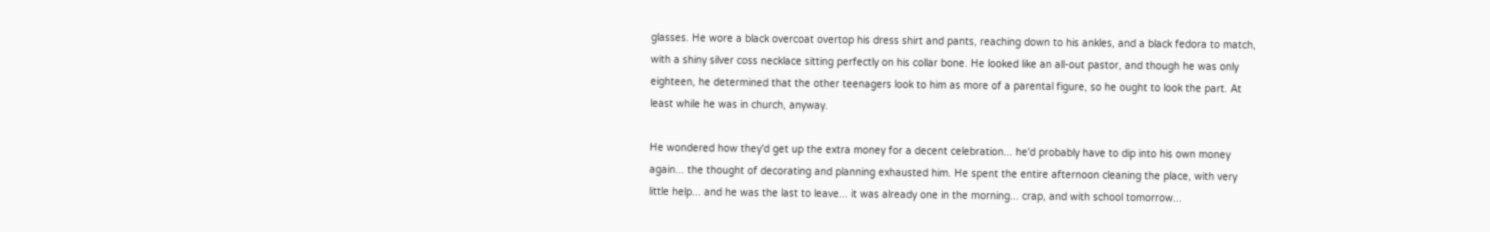glasses. He wore a black overcoat overtop his dress shirt and pants, reaching down to his ankles, and a black fedora to match, with a shiny silver coss necklace sitting perfectly on his collar bone. He looked like an all-out pastor, and though he was only eighteen, he determined that the other teenagers look to him as more of a parental figure, so he ought to look the part. At least while he was in church, anyway.

He wondered how they'd get up the extra money for a decent celebration... he'd probably have to dip into his own money again... the thought of decorating and planning exhausted him. He spent the entire afternoon cleaning the place, with very little help... and he was the last to leave... it was already one in the morning... crap, and with school tomorrow...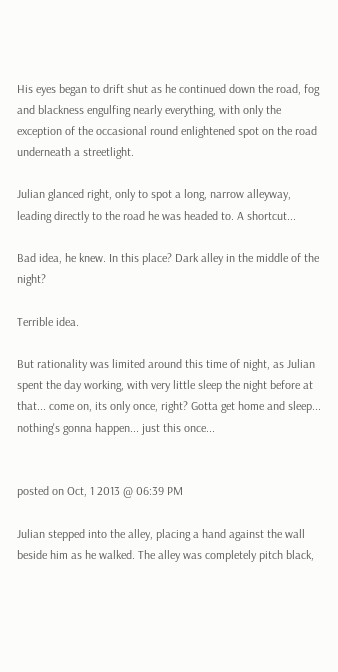His eyes began to drift shut as he continued down the road, fog and blackness engulfing nearly everything, with only the exception of the occasional round enlightened spot on the road underneath a streetlight.

Julian glanced right, only to spot a long, narrow alleyway, leading directly to the road he was headed to. A shortcut...

Bad idea, he knew. In this place? Dark alley in the middle of the night?

Terrible idea.

But rationality was limited around this time of night, as Julian spent the day working, with very little sleep the night before at that... come on, its only once, right? Gotta get home and sleep... nothing's gonna happen... just this once...


posted on Oct, 1 2013 @ 06:39 PM

Julian stepped into the alley, placing a hand against the wall beside him as he walked. The alley was completely pitch black,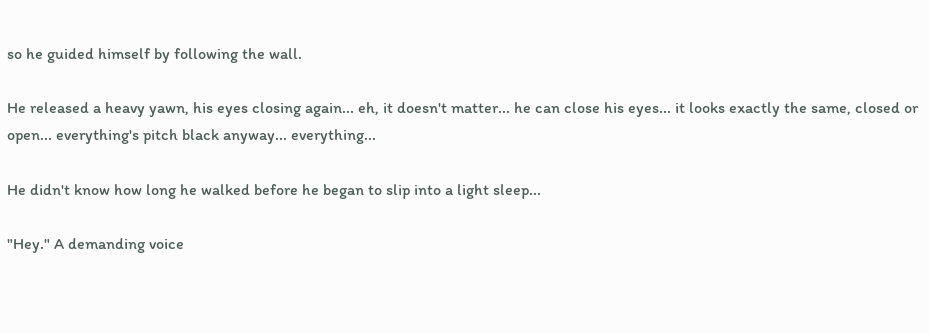so he guided himself by following the wall.

He released a heavy yawn, his eyes closing again... eh, it doesn't matter... he can close his eyes... it looks exactly the same, closed or open... everything's pitch black anyway... everything...

He didn't know how long he walked before he began to slip into a light sleep...

"Hey." A demanding voice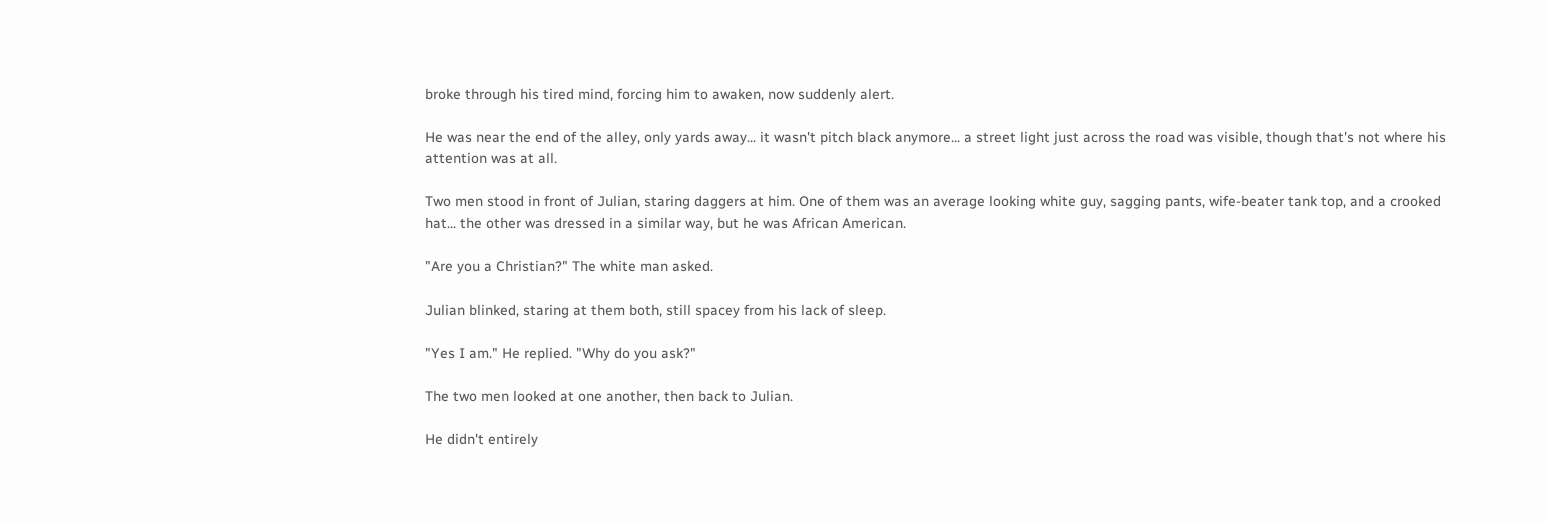broke through his tired mind, forcing him to awaken, now suddenly alert.

He was near the end of the alley, only yards away... it wasn't pitch black anymore... a street light just across the road was visible, though that's not where his attention was at all.

Two men stood in front of Julian, staring daggers at him. One of them was an average looking white guy, sagging pants, wife-beater tank top, and a crooked hat... the other was dressed in a similar way, but he was African American.

"Are you a Christian?" The white man asked.

Julian blinked, staring at them both, still spacey from his lack of sleep.

"Yes I am." He replied. "Why do you ask?"

The two men looked at one another, then back to Julian.

He didn't entirely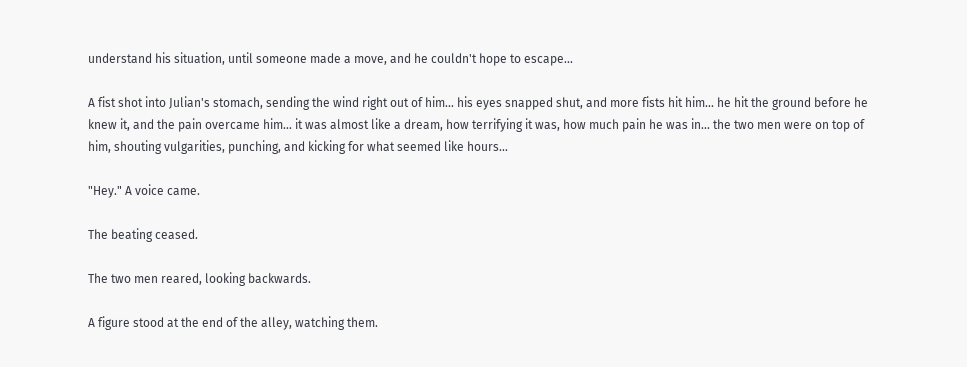understand his situation, until someone made a move, and he couldn't hope to escape...

A fist shot into Julian's stomach, sending the wind right out of him... his eyes snapped shut, and more fists hit him... he hit the ground before he knew it, and the pain overcame him... it was almost like a dream, how terrifying it was, how much pain he was in... the two men were on top of him, shouting vulgarities, punching, and kicking for what seemed like hours...

"Hey." A voice came.

The beating ceased.

The two men reared, looking backwards.

A figure stood at the end of the alley, watching them.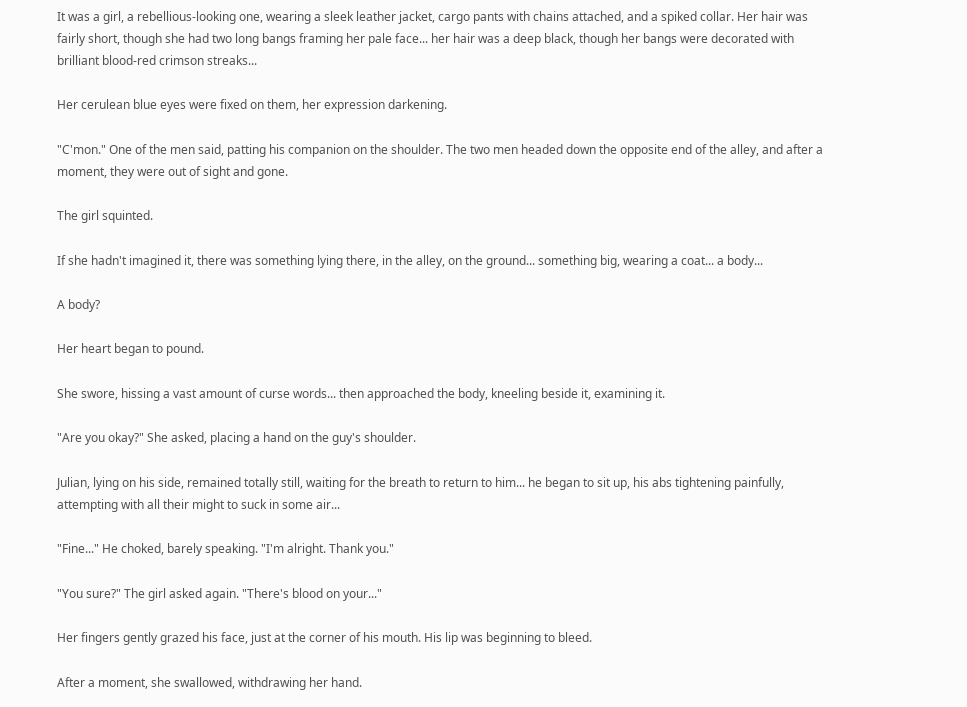It was a girl, a rebellious-looking one, wearing a sleek leather jacket, cargo pants with chains attached, and a spiked collar. Her hair was fairly short, though she had two long bangs framing her pale face... her hair was a deep black, though her bangs were decorated with brilliant blood-red crimson streaks...

Her cerulean blue eyes were fixed on them, her expression darkening.

"C'mon." One of the men said, patting his companion on the shoulder. The two men headed down the opposite end of the alley, and after a moment, they were out of sight and gone.

The girl squinted.

If she hadn't imagined it, there was something lying there, in the alley, on the ground... something big, wearing a coat... a body...

A body?

Her heart began to pound.

She swore, hissing a vast amount of curse words... then approached the body, kneeling beside it, examining it.

"Are you okay?" She asked, placing a hand on the guy's shoulder.

Julian, lying on his side, remained totally still, waiting for the breath to return to him... he began to sit up, his abs tightening painfully, attempting with all their might to suck in some air...

"Fine..." He choked, barely speaking. "I'm alright. Thank you."

"You sure?" The girl asked again. "There's blood on your..."

Her fingers gently grazed his face, just at the corner of his mouth. His lip was beginning to bleed.

After a moment, she swallowed, withdrawing her hand.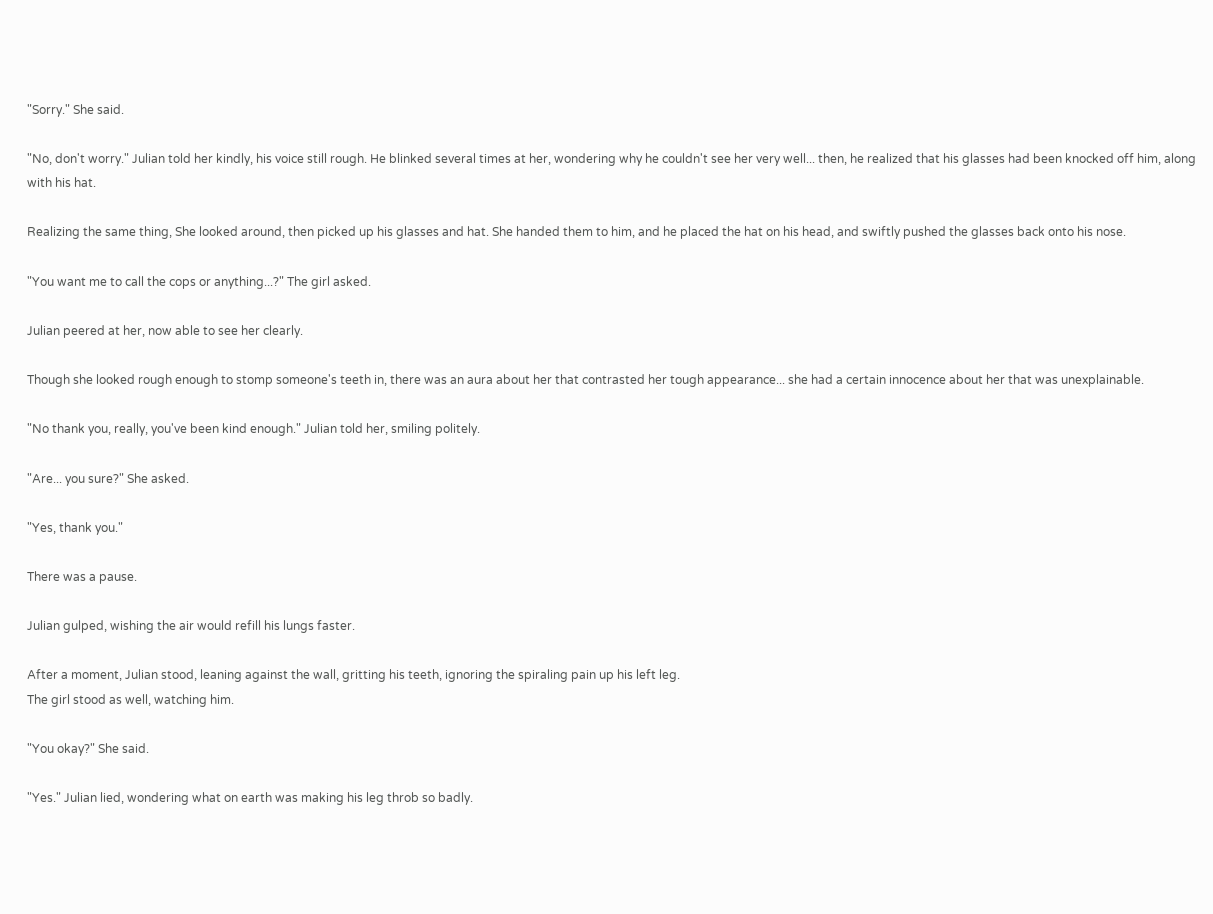"Sorry." She said.

"No, don't worry." Julian told her kindly, his voice still rough. He blinked several times at her, wondering why he couldn't see her very well... then, he realized that his glasses had been knocked off him, along with his hat.

Realizing the same thing, She looked around, then picked up his glasses and hat. She handed them to him, and he placed the hat on his head, and swiftly pushed the glasses back onto his nose.

"You want me to call the cops or anything...?" The girl asked.

Julian peered at her, now able to see her clearly.

Though she looked rough enough to stomp someone's teeth in, there was an aura about her that contrasted her tough appearance... she had a certain innocence about her that was unexplainable.

"No thank you, really, you've been kind enough." Julian told her, smiling politely.

"Are... you sure?" She asked.

"Yes, thank you."

There was a pause.

Julian gulped, wishing the air would refill his lungs faster.

After a moment, Julian stood, leaning against the wall, gritting his teeth, ignoring the spiraling pain up his left leg.
The girl stood as well, watching him.

"You okay?" She said.

"Yes." Julian lied, wondering what on earth was making his leg throb so badly.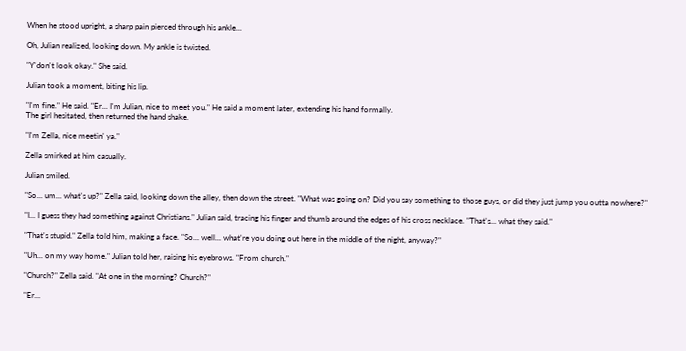When he stood upright, a sharp pain pierced through his ankle...

Oh, Julian realized, looking down. My ankle is twisted.

"Y'don't look okay." She said.

Julian took a moment, biting his lip.

"I'm fine." He said. "Er... I'm Julian, nice to meet you." He said a moment later, extending his hand formally.
The girl hesitated, then returned the hand shake.

"I'm Zella, nice meetin' ya."

Zella smirked at him casually.

Julian smiled.

"So... um... what's up?" Zella said, looking down the alley, then down the street. "What was going on? Did you say something to those guys, or did they just jump you outta nowhere?"

"I... I guess they had something against Christians." Julian said, tracing his finger and thumb around the edges of his cross necklace. "That's... what they said."

"That's stupid." Zella told him, making a face. "So... well... what're you doing out here in the middle of the night, anyway?"

"Uh... on my way home." Julian told her, raising his eyebrows. "From church."

"Church?" Zella said. "At one in the morning? Church?"

"Er...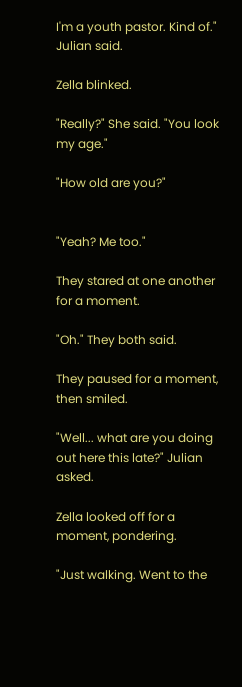I'm a youth pastor. Kind of." Julian said.

Zella blinked.

"Really?" She said. "You look my age."

"How old are you?"


"Yeah? Me too."

They stared at one another for a moment.

"Oh." They both said.

They paused for a moment, then smiled.

"Well... what are you doing out here this late?" Julian asked.

Zella looked off for a moment, pondering.

"Just walking. Went to the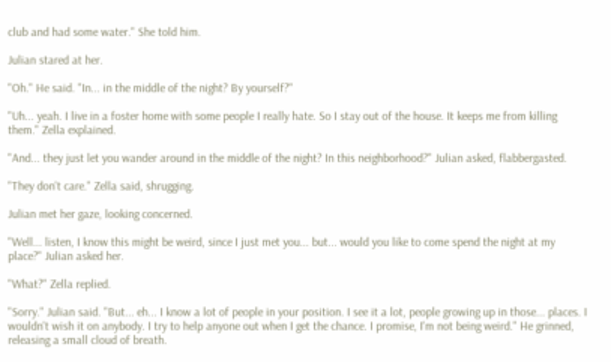club and had some water." She told him.

Julian stared at her.

"Oh." He said. "In... in the middle of the night? By yourself?"

"Uh... yeah. I live in a foster home with some people I really hate. So I stay out of the house. It keeps me from killing them." Zella explained.

"And... they just let you wander around in the middle of the night? In this neighborhood?" Julian asked, flabbergasted.

"They don't care." Zella said, shrugging.

Julian met her gaze, looking concerned.

"Well... listen, I know this might be weird, since I just met you... but... would you like to come spend the night at my place?" Julian asked her.

"What?" Zella replied.

"Sorry." Julian said. "But... eh... I know a lot of people in your position. I see it a lot, people growing up in those... places. I wouldn't wish it on anybody. I try to help anyone out when I get the chance. I promise, I'm not being weird." He grinned, releasing a small cloud of breath.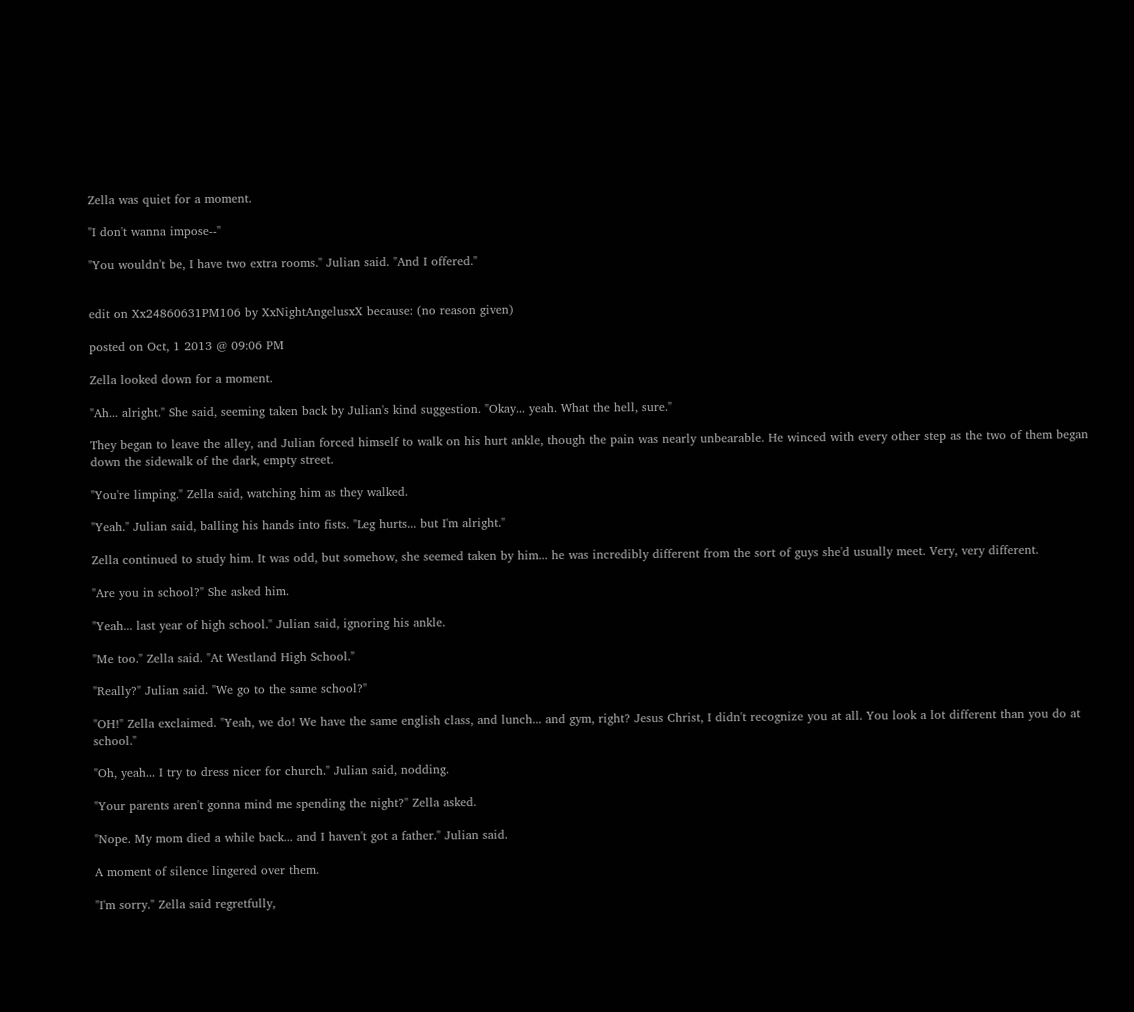Zella was quiet for a moment.

"I don't wanna impose--"

"You wouldn't be, I have two extra rooms." Julian said. "And I offered."


edit on Xx24860631PM106 by XxNightAngelusxX because: (no reason given)

posted on Oct, 1 2013 @ 09:06 PM

Zella looked down for a moment.

"Ah... alright." She said, seeming taken back by Julian's kind suggestion. "Okay... yeah. What the hell, sure."

They began to leave the alley, and Julian forced himself to walk on his hurt ankle, though the pain was nearly unbearable. He winced with every other step as the two of them began down the sidewalk of the dark, empty street.

"You're limping." Zella said, watching him as they walked.

"Yeah." Julian said, balling his hands into fists. "Leg hurts... but I'm alright."

Zella continued to study him. It was odd, but somehow, she seemed taken by him... he was incredibly different from the sort of guys she'd usually meet. Very, very different.

"Are you in school?" She asked him.

"Yeah... last year of high school." Julian said, ignoring his ankle.

"Me too." Zella said. "At Westland High School."

"Really?" Julian said. "We go to the same school?"

"OH!" Zella exclaimed. "Yeah, we do! We have the same english class, and lunch... and gym, right? Jesus Christ, I didn't recognize you at all. You look a lot different than you do at school."

"Oh, yeah... I try to dress nicer for church." Julian said, nodding.

"Your parents aren't gonna mind me spending the night?" Zella asked.

"Nope. My mom died a while back... and I haven't got a father." Julian said.

A moment of silence lingered over them.

"I'm sorry." Zella said regretfully,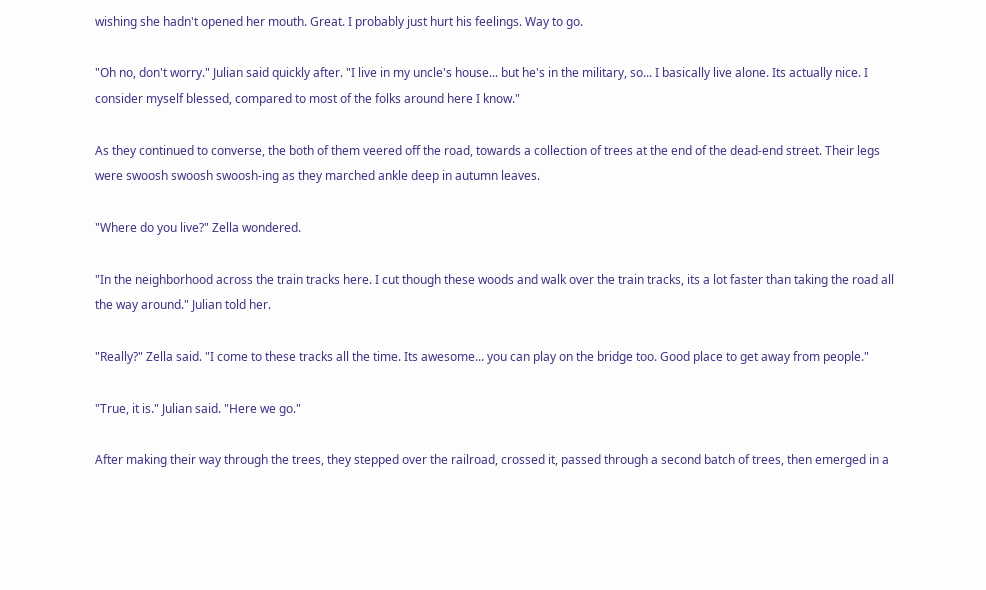wishing she hadn't opened her mouth. Great. I probably just hurt his feelings. Way to go.

"Oh no, don't worry." Julian said quickly after. "I live in my uncle's house... but he's in the military, so... I basically live alone. Its actually nice. I consider myself blessed, compared to most of the folks around here I know."

As they continued to converse, the both of them veered off the road, towards a collection of trees at the end of the dead-end street. Their legs were swoosh swoosh swoosh-ing as they marched ankle deep in autumn leaves.

"Where do you live?" Zella wondered.

"In the neighborhood across the train tracks here. I cut though these woods and walk over the train tracks, its a lot faster than taking the road all the way around." Julian told her.

"Really?" Zella said. "I come to these tracks all the time. Its awesome... you can play on the bridge too. Good place to get away from people."

"True, it is." Julian said. "Here we go."

After making their way through the trees, they stepped over the railroad, crossed it, passed through a second batch of trees, then emerged in a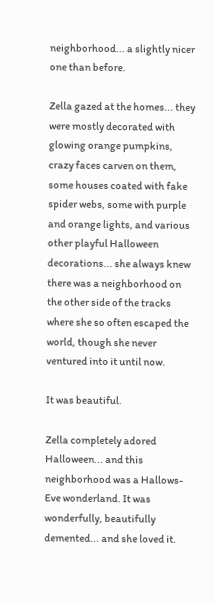neighborhood... a slightly nicer one than before.

Zella gazed at the homes... they were mostly decorated with glowing orange pumpkins, crazy faces carven on them, some houses coated with fake spider webs, some with purple and orange lights, and various other playful Halloween decorations... she always knew there was a neighborhood on the other side of the tracks where she so often escaped the world, though she never ventured into it until now.

It was beautiful.

Zella completely adored Halloween... and this neighborhood was a Hallows-Eve wonderland. It was wonderfully, beautifully demented... and she loved it.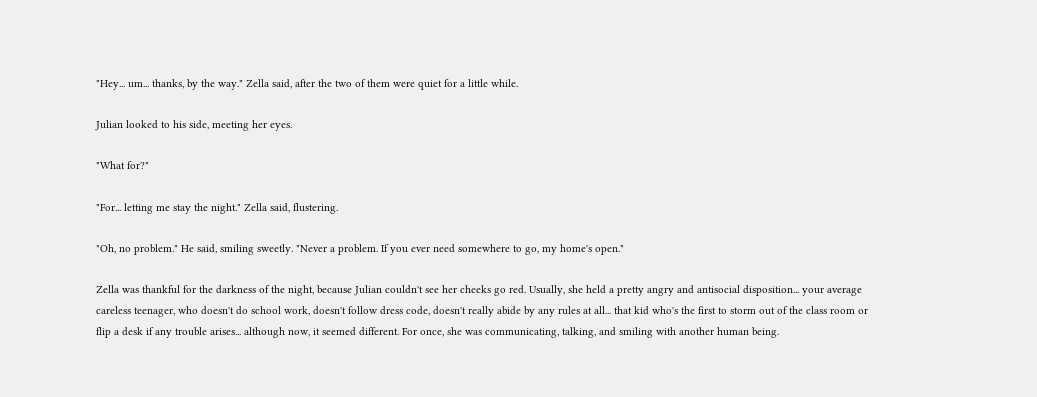"Hey... um... thanks, by the way." Zella said, after the two of them were quiet for a little while.

Julian looked to his side, meeting her eyes.

"What for?"

"For... letting me stay the night." Zella said, flustering.

"Oh, no problem." He said, smiling sweetly. "Never a problem. If you ever need somewhere to go, my home's open."

Zella was thankful for the darkness of the night, because Julian couldn't see her cheeks go red. Usually, she held a pretty angry and antisocial disposition... your average careless teenager, who doesn't do school work, doesn't follow dress code, doesn't really abide by any rules at all... that kid who's the first to storm out of the class room or flip a desk if any trouble arises... although now, it seemed different. For once, she was communicating, talking, and smiling with another human being.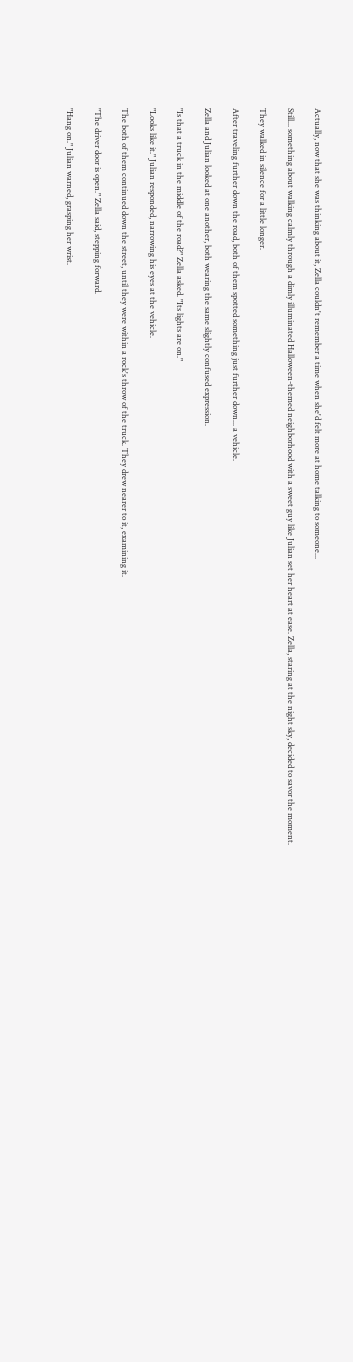Actually, now that she was thinking about it, Zella couldn't remember a time when she'd felt more at home talking to someone...

Still... something about walking calmly through a dimly illuminated Halloween-themed neighborhood with a sweet guy like Julian set her heart at ease. Zella, staring at the night sky, decided to savor the moment.

They walked in silence for a little longer.

After traveling further down the road, both of them spotted something just further down... a vehicle.

Zella and Julian looked at one another, both wearing the same slightly confused expression.

"Is that a truck in the middle of the road?" Zella asked. "Its lights are on."

"Looks like it." Julian responded, narrowing his eyes at the vehicle.

The both of them continued down the street, until they were within a rock's throw of the truck. They drew nearer to it, examining it.

"The driver door is open." Zella said, stepping forward.

"Hang on." Julian warned, grasping her wrist.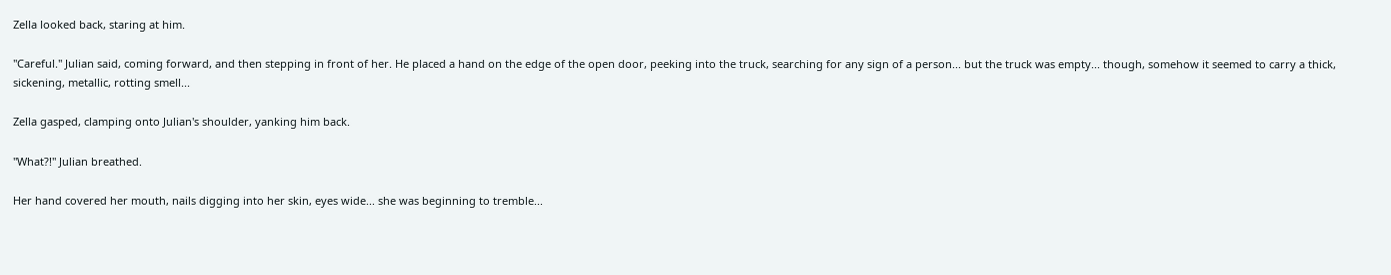Zella looked back, staring at him.

"Careful." Julian said, coming forward, and then stepping in front of her. He placed a hand on the edge of the open door, peeking into the truck, searching for any sign of a person... but the truck was empty... though, somehow it seemed to carry a thick, sickening, metallic, rotting smell...

Zella gasped, clamping onto Julian's shoulder, yanking him back.

"What?!" Julian breathed.

Her hand covered her mouth, nails digging into her skin, eyes wide... she was beginning to tremble...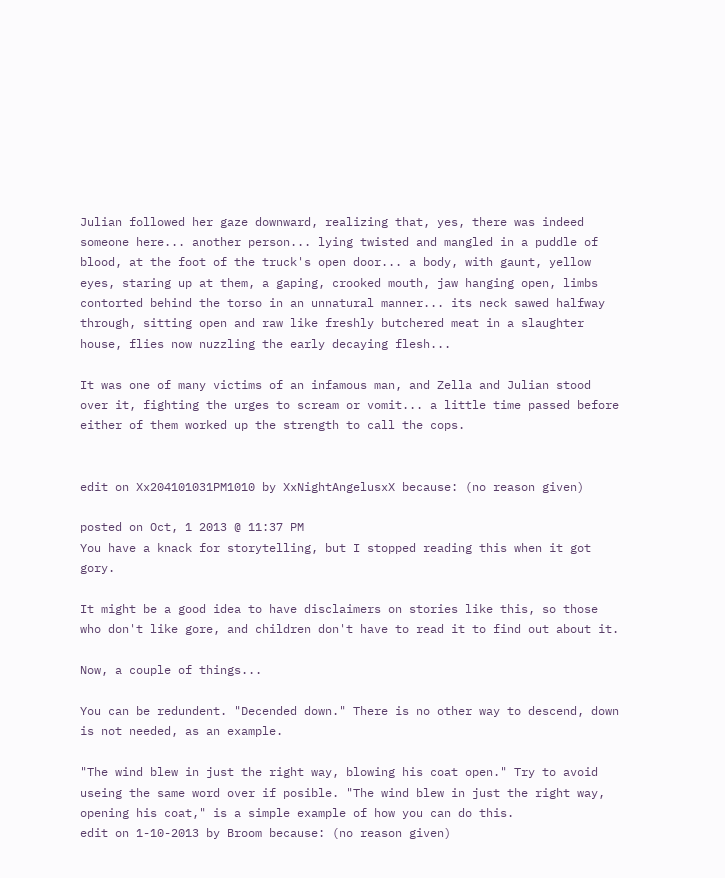Julian followed her gaze downward, realizing that, yes, there was indeed someone here... another person... lying twisted and mangled in a puddle of blood, at the foot of the truck's open door... a body, with gaunt, yellow eyes, staring up at them, a gaping, crooked mouth, jaw hanging open, limbs contorted behind the torso in an unnatural manner... its neck sawed halfway through, sitting open and raw like freshly butchered meat in a slaughter house, flies now nuzzling the early decaying flesh...

It was one of many victims of an infamous man, and Zella and Julian stood over it, fighting the urges to scream or vomit... a little time passed before either of them worked up the strength to call the cops.


edit on Xx204101031PM1010 by XxNightAngelusxX because: (no reason given)

posted on Oct, 1 2013 @ 11:37 PM
You have a knack for storytelling, but I stopped reading this when it got gory.

It might be a good idea to have disclaimers on stories like this, so those who don't like gore, and children don't have to read it to find out about it.

Now, a couple of things...

You can be redundent. "Decended down." There is no other way to descend, down is not needed, as an example.

"The wind blew in just the right way, blowing his coat open." Try to avoid useing the same word over if posible. "The wind blew in just the right way, opening his coat," is a simple example of how you can do this.
edit on 1-10-2013 by Broom because: (no reason given)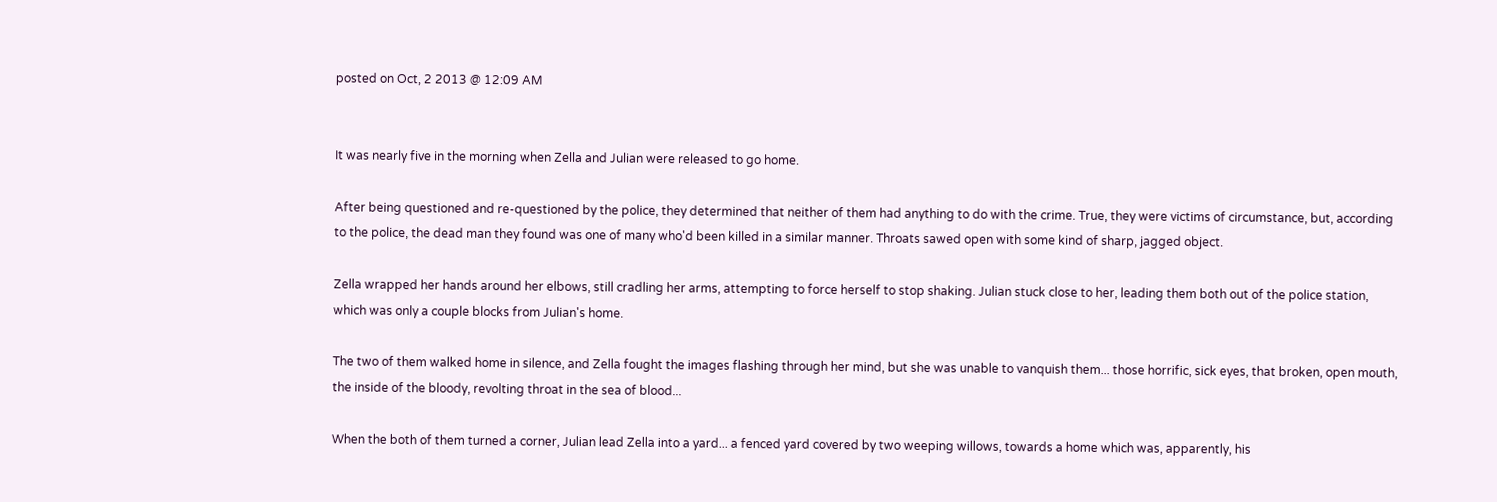posted on Oct, 2 2013 @ 12:09 AM


It was nearly five in the morning when Zella and Julian were released to go home.

After being questioned and re-questioned by the police, they determined that neither of them had anything to do with the crime. True, they were victims of circumstance, but, according to the police, the dead man they found was one of many who'd been killed in a similar manner. Throats sawed open with some kind of sharp, jagged object.

Zella wrapped her hands around her elbows, still cradling her arms, attempting to force herself to stop shaking. Julian stuck close to her, leading them both out of the police station, which was only a couple blocks from Julian's home.

The two of them walked home in silence, and Zella fought the images flashing through her mind, but she was unable to vanquish them... those horrific, sick eyes, that broken, open mouth, the inside of the bloody, revolting throat in the sea of blood...

When the both of them turned a corner, Julian lead Zella into a yard... a fenced yard covered by two weeping willows, towards a home which was, apparently, his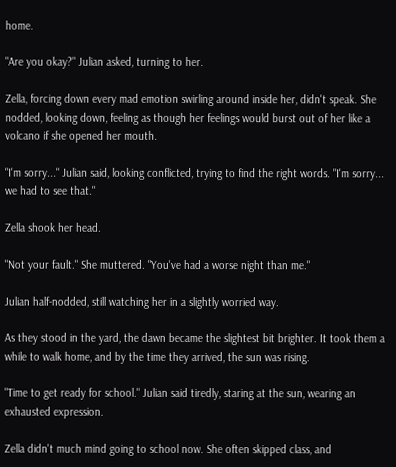home.

"Are you okay?" Julian asked, turning to her.

Zella, forcing down every mad emotion swirling around inside her, didn't speak. She nodded, looking down, feeling as though her feelings would burst out of her like a volcano if she opened her mouth.

"I'm sorry..." Julian said, looking conflicted, trying to find the right words. "I'm sorry... we had to see that."

Zella shook her head.

"Not your fault." She muttered. "You've had a worse night than me."

Julian half-nodded, still watching her in a slightly worried way.

As they stood in the yard, the dawn became the slightest bit brighter. It took them a while to walk home, and by the time they arrived, the sun was rising.

"Time to get ready for school." Julian said tiredly, staring at the sun, wearing an exhausted expression.

Zella didn't much mind going to school now. She often skipped class, and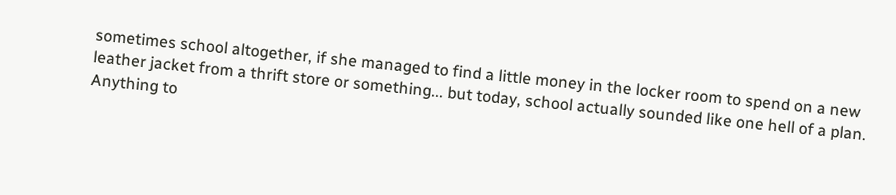sometimes school altogether, if she managed to find a little money in the locker room to spend on a new leather jacket from a thrift store or something... but today, school actually sounded like one hell of a plan. Anything to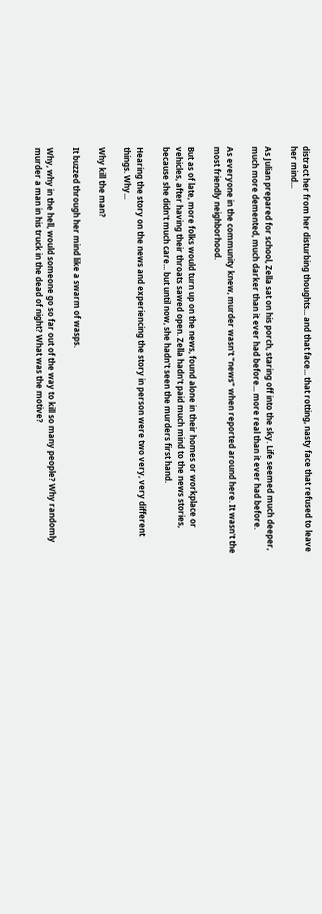distract her from her disturbing thoughts... and that face... that rotting, nasty face that refused to leave her mind...

As Julian prepared for school, Zella sat on his porch, staring off into the sky. Life seemed much deeper, much more demented, much darker than it ever had before... more real than it ever had before.

As everyone in the community knew, murder wasn't "news" when reported around here. It wasn't the most friendly neighborhood.

But as of late, more folks would turn up on the news, found alone in their homes or workplace or vehicles, after having their throats sawed open. Zella hadn't paid much mind to the news stories, because she didn't much care... but until now, she hadn't seen the murders first hand.

Hearing the story on the news and experiencing the story in person were two very, very different things. Why...

Why kill the man?

It buzzed through her mind like a swarm of wasps.

Why, why in the hell, would someone go so far out of the way to kill so many people? Why randomly murder a man in his truck in the dead of night? What was the motive?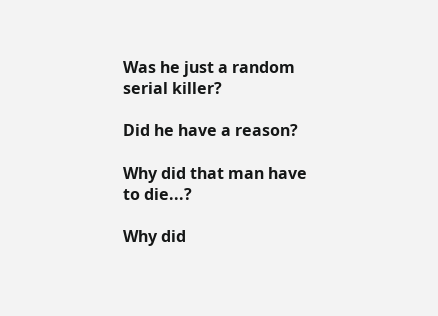Was he just a random serial killer?

Did he have a reason?

Why did that man have to die...?

Why did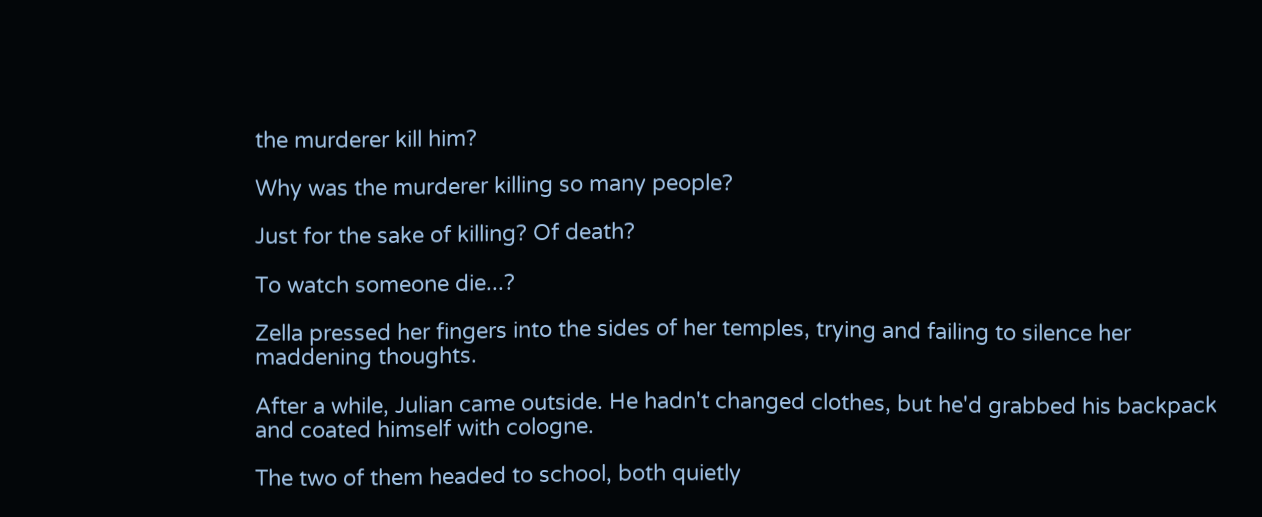the murderer kill him?

Why was the murderer killing so many people?

Just for the sake of killing? Of death?

To watch someone die...?

Zella pressed her fingers into the sides of her temples, trying and failing to silence her maddening thoughts.

After a while, Julian came outside. He hadn't changed clothes, but he'd grabbed his backpack and coated himself with cologne.

The two of them headed to school, both quietly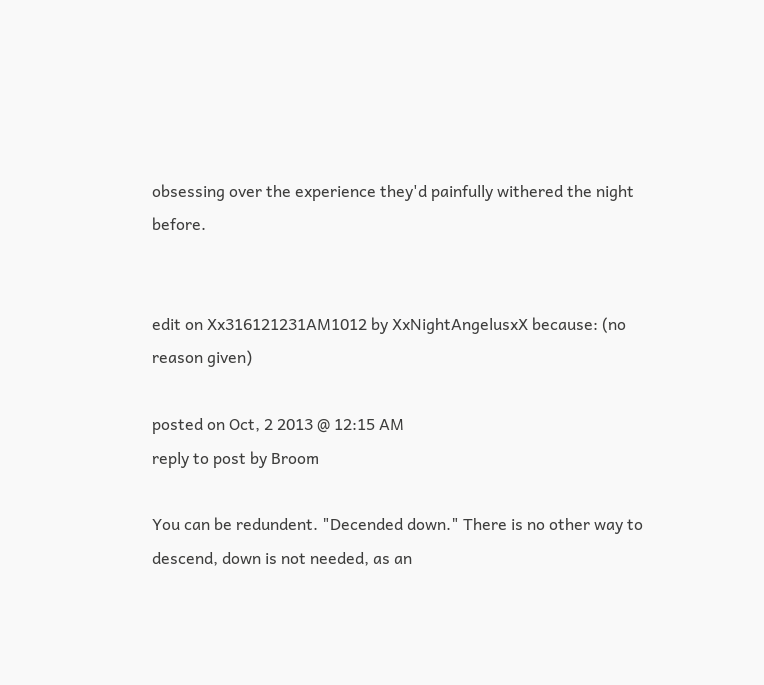obsessing over the experience they'd painfully withered the night before.


edit on Xx316121231AM1012 by XxNightAngelusxX because: (no reason given)

posted on Oct, 2 2013 @ 12:15 AM
reply to post by Broom

You can be redundent. "Decended down." There is no other way to descend, down is not needed, as an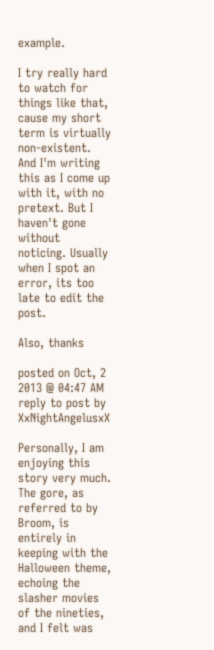example.

I try really hard to watch for things like that, cause my short term is virtually non-existent. And I'm writing this as I come up with it, with no pretext. But I haven't gone without noticing. Usually when I spot an error, its too late to edit the post.

Also, thanks

posted on Oct, 2 2013 @ 04:47 AM
reply to post by XxNightAngelusxX

Personally, I am enjoying this story very much. The gore, as referred to by Broom, is entirely in keeping with the Halloween theme, echoing the slasher movies of the nineties, and I felt was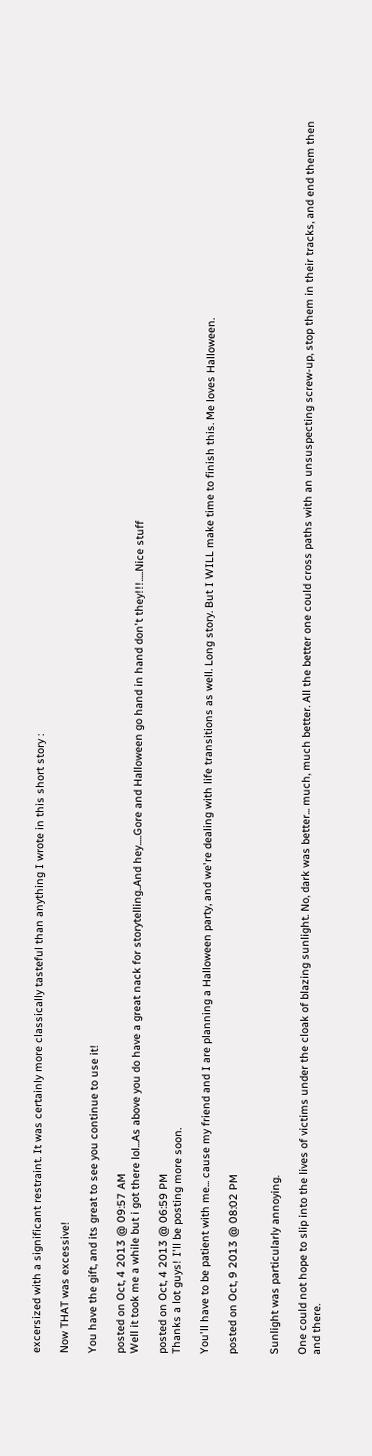excersized with a significant restraint. It was certainly more classically tasteful than anything I wrote in this short story :

Now THAT was excessive!

You have the gift, and its great to see you continue to use it!

posted on Oct, 4 2013 @ 09:57 AM
Well it took me a while but i got there lol...As above you do have a great nack for storytelling..And hey.....Gore and Halloween go hand in hand don't they!!!.....Nice stuff

posted on Oct, 4 2013 @ 06:59 PM
Thanks a lot guys! I'll be posting more soon.

You'll have to be patient with me... cause my friend and I are planning a Halloween party, and we're dealing with life transitions as well. Long story. But I WILL make time to finish this. Me loves Halloween.

posted on Oct, 9 2013 @ 08:02 PM


Sunlight was particularly annoying.

One could not hope to slip into the lives of victims under the cloak of blazing sunlight. No, dark was better... much, much better. All the better one could cross paths with an unsuspecting screw-up, stop them in their tracks, and end them then and there.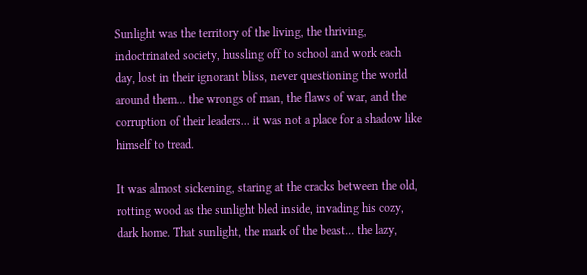Sunlight was the territory of the living, the thriving, indoctrinated society, hussling off to school and work each day, lost in their ignorant bliss, never questioning the world around them... the wrongs of man, the flaws of war, and the corruption of their leaders... it was not a place for a shadow like himself to tread.

It was almost sickening, staring at the cracks between the old, rotting wood as the sunlight bled inside, invading his cozy, dark home. That sunlight, the mark of the beast... the lazy,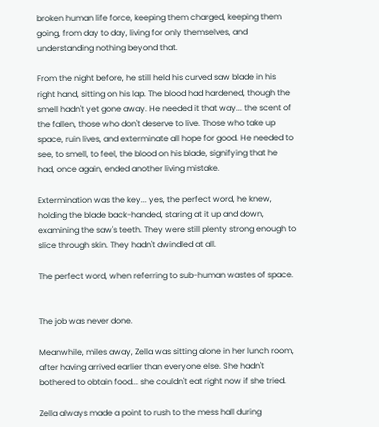broken human life force, keeping them charged, keeping them going, from day to day, living for only themselves, and understanding nothing beyond that.

From the night before, he still held his curved saw blade in his right hand, sitting on his lap. The blood had hardened, though the smell hadn't yet gone away. He needed it that way... the scent of the fallen, those who don't deserve to live. Those who take up space, ruin lives, and exterminate all hope for good. He needed to see, to smell, to feel, the blood on his blade, signifying that he had, once again, ended another living mistake.

Extermination was the key... yes, the perfect word, he knew, holding the blade back-handed, staring at it up and down, examining the saw's teeth. They were still plenty strong enough to slice through skin. They hadn't dwindled at all.

The perfect word, when referring to sub-human wastes of space.


The job was never done.

Meanwhile, miles away, Zella was sitting alone in her lunch room, after having arrived earlier than everyone else. She hadn't bothered to obtain food... she couldn't eat right now if she tried.

Zella always made a point to rush to the mess hall during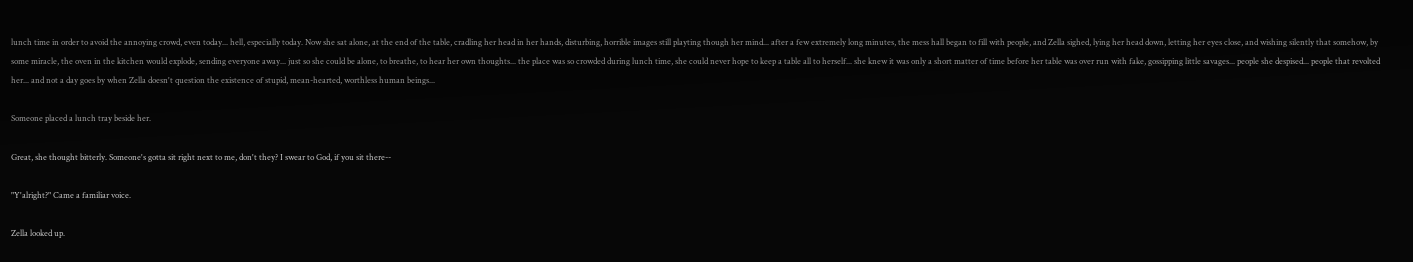lunch time in order to avoid the annoying crowd, even today... hell, especially today. Now she sat alone, at the end of the table, cradling her head in her hands, disturbing, horrible images still playting though her mind... after a few extremely long minutes, the mess hall began to fill with people, and Zella sighed, lying her head down, letting her eyes close, and wishing silently that somehow, by some miracle, the oven in the kitchen would explode, sending everyone away... just so she could be alone, to breathe, to hear her own thoughts... the place was so crowded during lunch time, she could never hope to keep a table all to herself... she knew it was only a short matter of time before her table was over run with fake, gossipping little savages... people she despised... people that revolted her... and not a day goes by when Zella doesn't question the existence of stupid, mean-hearted, worthless human beings...

Someone placed a lunch tray beside her.

Great, she thought bitterly. Someone's gotta sit right next to me, don't they? I swear to God, if you sit there--

"Y'alright?" Came a familiar voice.

Zella looked up.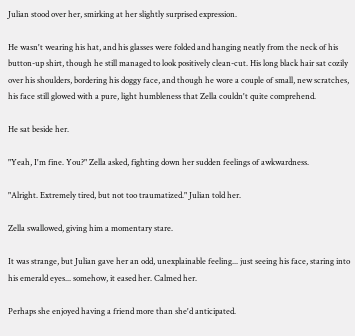Julian stood over her, smirking at her slightly surprised expression.

He wasn't wearing his hat, and his glasses were folded and hanging neatly from the neck of his button-up shirt, though he still managed to look positively clean-cut. His long black hair sat cozily over his shoulders, bordering his doggy face, and though he wore a couple of small, new scratches, his face still glowed with a pure, light humbleness that Zella couldn't quite comprehend.

He sat beside her.

"Yeah, I'm fine. You?" Zella asked, fighting down her sudden feelings of awkwardness.

"Alright. Extremely tired, but not too traumatized." Julian told her.

Zella swallowed, giving him a momentary stare.

It was strange, but Julian gave her an odd, unexplainable feeling... just seeing his face, staring into his emerald eyes... somehow, it eased her. Calmed her.

Perhaps she enjoyed having a friend more than she'd anticipated.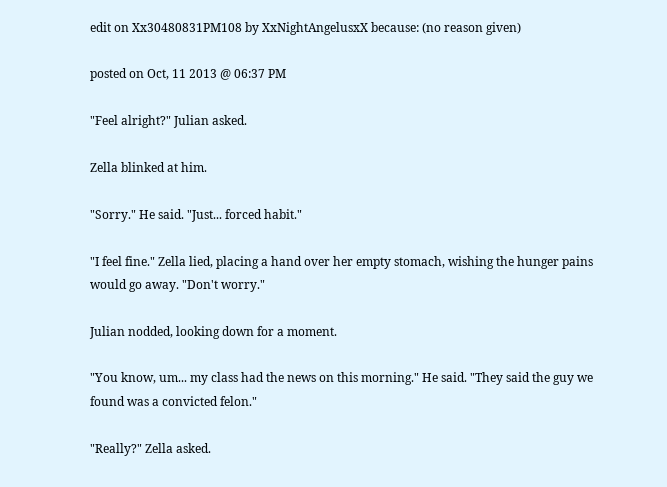edit on Xx30480831PM108 by XxNightAngelusxX because: (no reason given)

posted on Oct, 11 2013 @ 06:37 PM

"Feel alright?" Julian asked.

Zella blinked at him.

"Sorry." He said. "Just... forced habit."

"I feel fine." Zella lied, placing a hand over her empty stomach, wishing the hunger pains would go away. "Don't worry."

Julian nodded, looking down for a moment.

"You know, um... my class had the news on this morning." He said. "They said the guy we found was a convicted felon."

"Really?" Zella asked.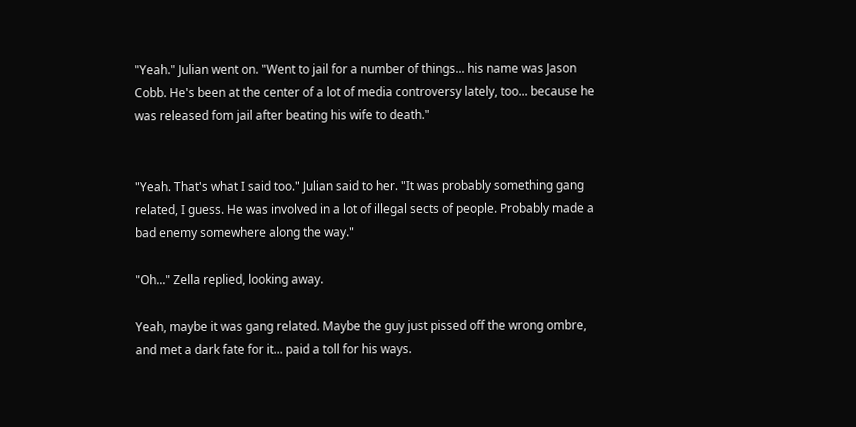"Yeah." Julian went on. "Went to jail for a number of things... his name was Jason Cobb. He's been at the center of a lot of media controversy lately, too... because he was released fom jail after beating his wife to death."


"Yeah. That's what I said too." Julian said to her. "It was probably something gang related, I guess. He was involved in a lot of illegal sects of people. Probably made a bad enemy somewhere along the way."

"Oh..." Zella replied, looking away.

Yeah, maybe it was gang related. Maybe the guy just pissed off the wrong ombre, and met a dark fate for it... paid a toll for his ways.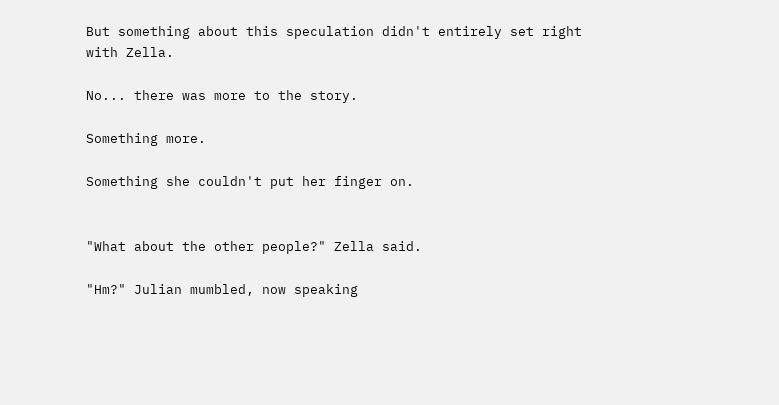But something about this speculation didn't entirely set right with Zella.

No... there was more to the story.

Something more.

Something she couldn't put her finger on.


"What about the other people?" Zella said.

"Hm?" Julian mumbled, now speaking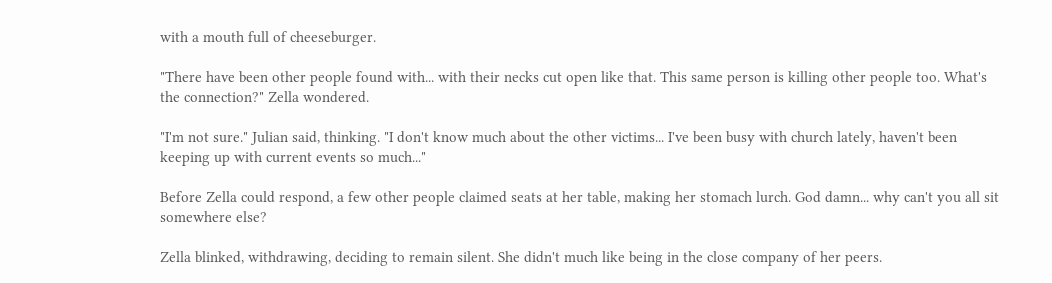with a mouth full of cheeseburger.

"There have been other people found with... with their necks cut open like that. This same person is killing other people too. What's the connection?" Zella wondered.

"I'm not sure." Julian said, thinking. "I don't know much about the other victims... I've been busy with church lately, haven't been keeping up with current events so much..."

Before Zella could respond, a few other people claimed seats at her table, making her stomach lurch. God damn... why can't you all sit somewhere else?

Zella blinked, withdrawing, deciding to remain silent. She didn't much like being in the close company of her peers.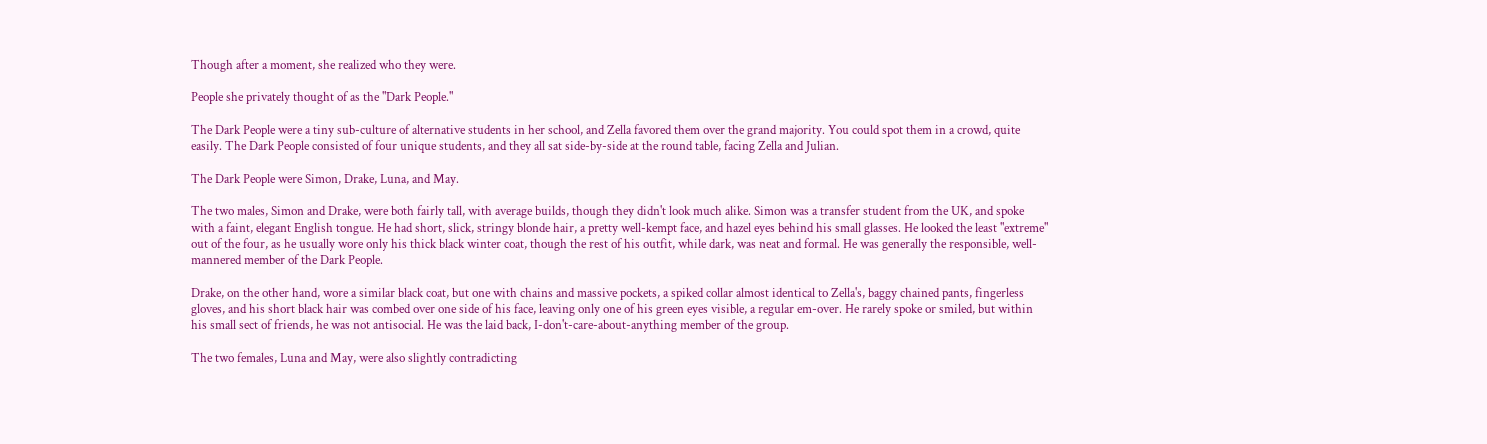Though after a moment, she realized who they were.

People she privately thought of as the "Dark People."

The Dark People were a tiny sub-culture of alternative students in her school, and Zella favored them over the grand majority. You could spot them in a crowd, quite easily. The Dark People consisted of four unique students, and they all sat side-by-side at the round table, facing Zella and Julian.

The Dark People were Simon, Drake, Luna, and May.

The two males, Simon and Drake, were both fairly tall, with average builds, though they didn't look much alike. Simon was a transfer student from the UK, and spoke with a faint, elegant English tongue. He had short, slick, stringy blonde hair, a pretty well-kempt face, and hazel eyes behind his small glasses. He looked the least "extreme" out of the four, as he usually wore only his thick black winter coat, though the rest of his outfit, while dark, was neat and formal. He was generally the responsible, well-mannered member of the Dark People.

Drake, on the other hand, wore a similar black coat, but one with chains and massive pockets, a spiked collar almost identical to Zella's, baggy chained pants, fingerless gloves, and his short black hair was combed over one side of his face, leaving only one of his green eyes visible, a regular em-over. He rarely spoke or smiled, but within his small sect of friends, he was not antisocial. He was the laid back, I-don't-care-about-anything member of the group.

The two females, Luna and May, were also slightly contradicting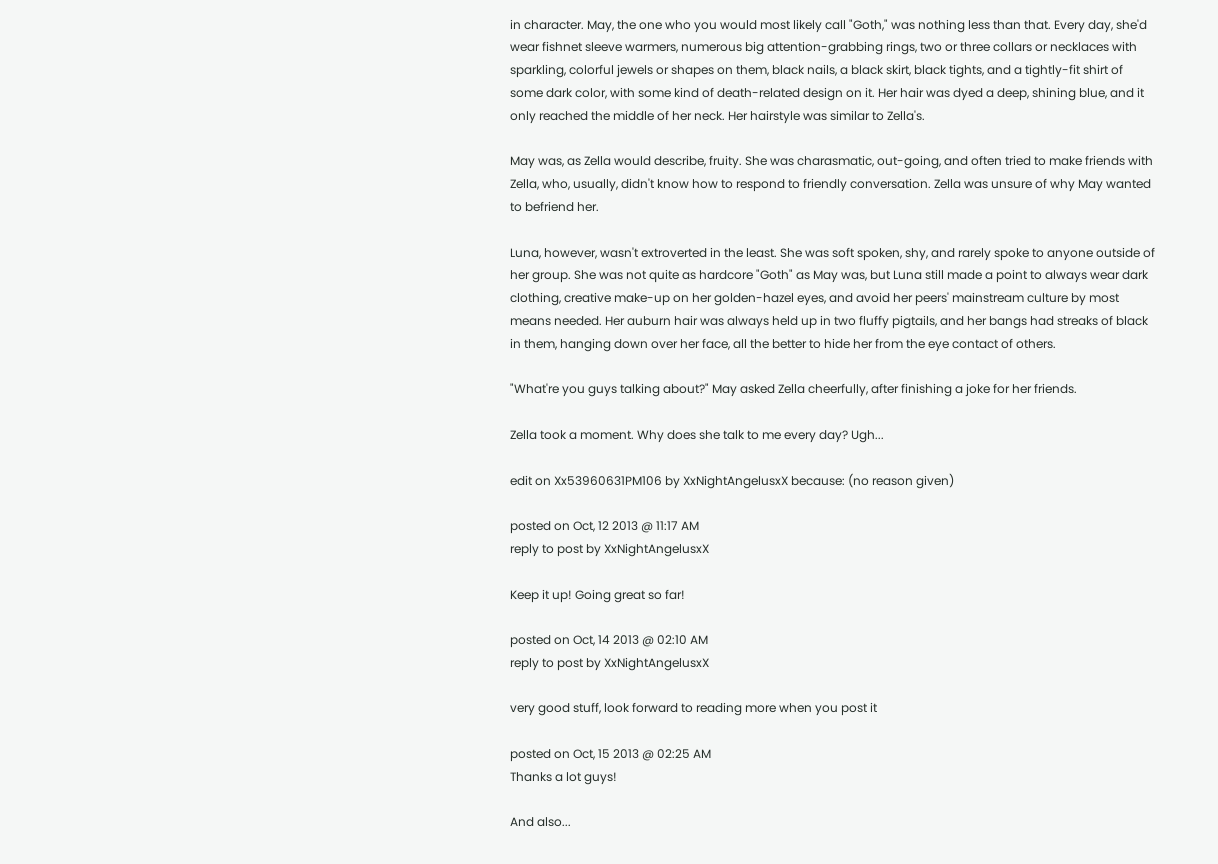in character. May, the one who you would most likely call "Goth," was nothing less than that. Every day, she'd wear fishnet sleeve warmers, numerous big attention-grabbing rings, two or three collars or necklaces with sparkling, colorful jewels or shapes on them, black nails, a black skirt, black tights, and a tightly-fit shirt of some dark color, with some kind of death-related design on it. Her hair was dyed a deep, shining blue, and it only reached the middle of her neck. Her hairstyle was similar to Zella's.

May was, as Zella would describe, fruity. She was charasmatic, out-going, and often tried to make friends with Zella, who, usually, didn't know how to respond to friendly conversation. Zella was unsure of why May wanted to befriend her.

Luna, however, wasn't extroverted in the least. She was soft spoken, shy, and rarely spoke to anyone outside of her group. She was not quite as hardcore "Goth" as May was, but Luna still made a point to always wear dark clothing, creative make-up on her golden-hazel eyes, and avoid her peers' mainstream culture by most means needed. Her auburn hair was always held up in two fluffy pigtails, and her bangs had streaks of black in them, hanging down over her face, all the better to hide her from the eye contact of others.

"What're you guys talking about?" May asked Zella cheerfully, after finishing a joke for her friends.

Zella took a moment. Why does she talk to me every day? Ugh...

edit on Xx53960631PM106 by XxNightAngelusxX because: (no reason given)

posted on Oct, 12 2013 @ 11:17 AM
reply to post by XxNightAngelusxX

Keep it up! Going great so far!

posted on Oct, 14 2013 @ 02:10 AM
reply to post by XxNightAngelusxX

very good stuff, look forward to reading more when you post it

posted on Oct, 15 2013 @ 02:25 AM
Thanks a lot guys!

And also...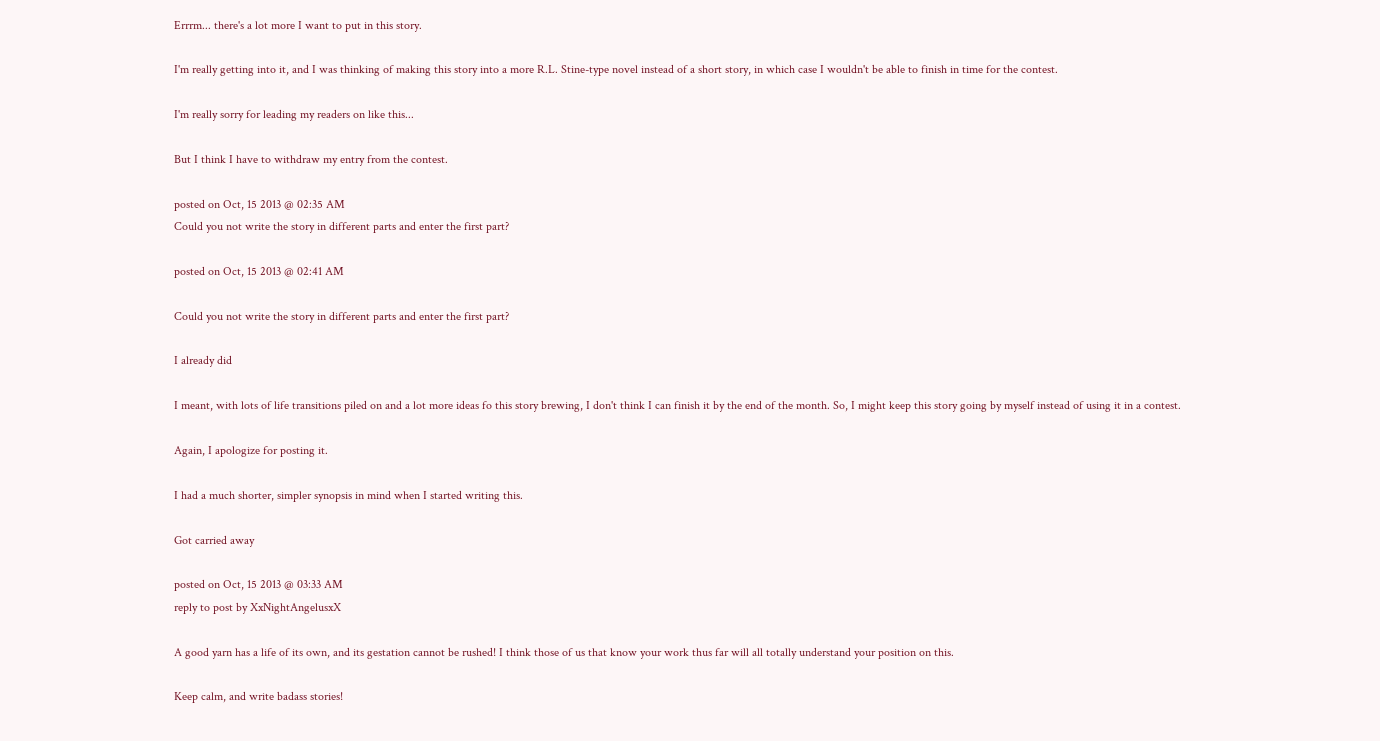Errrm... there's a lot more I want to put in this story.

I'm really getting into it, and I was thinking of making this story into a more R.L. Stine-type novel instead of a short story, in which case I wouldn't be able to finish in time for the contest.

I'm really sorry for leading my readers on like this...

But I think I have to withdraw my entry from the contest.

posted on Oct, 15 2013 @ 02:35 AM
Could you not write the story in different parts and enter the first part?

posted on Oct, 15 2013 @ 02:41 AM

Could you not write the story in different parts and enter the first part?

I already did

I meant, with lots of life transitions piled on and a lot more ideas fo this story brewing, I don't think I can finish it by the end of the month. So, I might keep this story going by myself instead of using it in a contest.

Again, I apologize for posting it.

I had a much shorter, simpler synopsis in mind when I started writing this.

Got carried away

posted on Oct, 15 2013 @ 03:33 AM
reply to post by XxNightAngelusxX

A good yarn has a life of its own, and its gestation cannot be rushed! I think those of us that know your work thus far will all totally understand your position on this.

Keep calm, and write badass stories!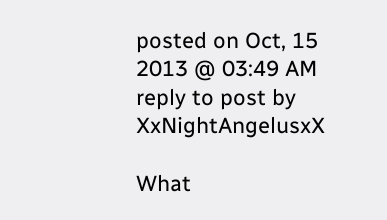posted on Oct, 15 2013 @ 03:49 AM
reply to post by XxNightAngelusxX

What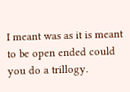I meant was as it is meant to be open ended could you do a trillogy.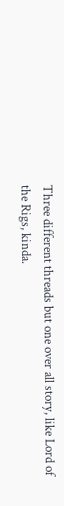Three different threads but one over all story, like Lord of the Rigs, kinda.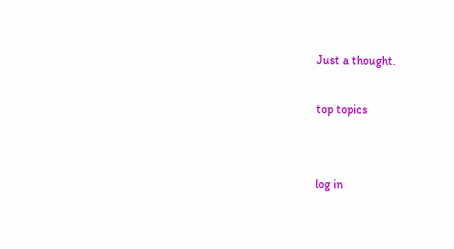Just a thought.

top topics


log in